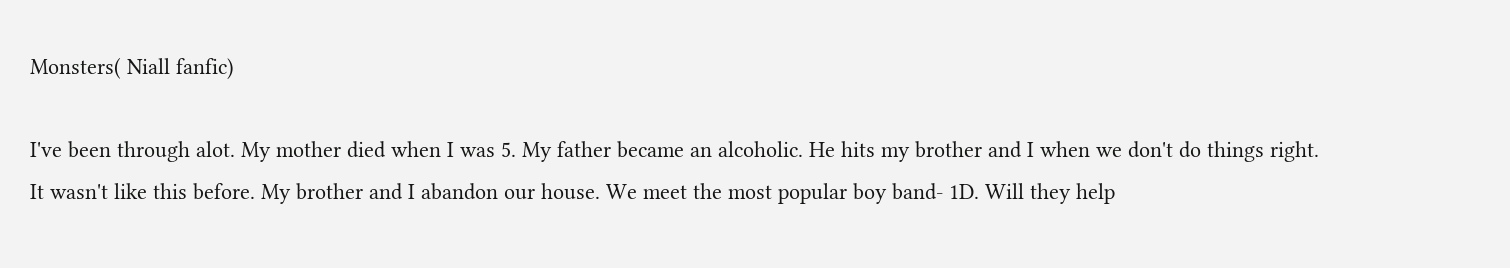Monsters( Niall fanfic)

I've been through alot. My mother died when I was 5. My father became an alcoholic. He hits my brother and I when we don't do things right. It wasn't like this before. My brother and I abandon our house. We meet the most popular boy band- 1D. Will they help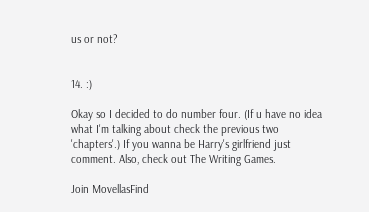us or not?


14. :)

Okay so I decided to do number four. (If u have no idea what I'm talking about check the previous two 'chapters'.) If you wanna be Harry's girlfriend just comment. Also, check out The Writing Games.

Join MovellasFind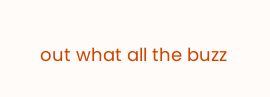out what all the buzz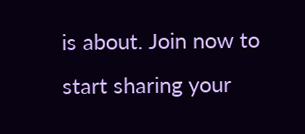is about. Join now to start sharing your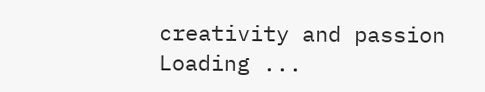creativity and passion
Loading ...